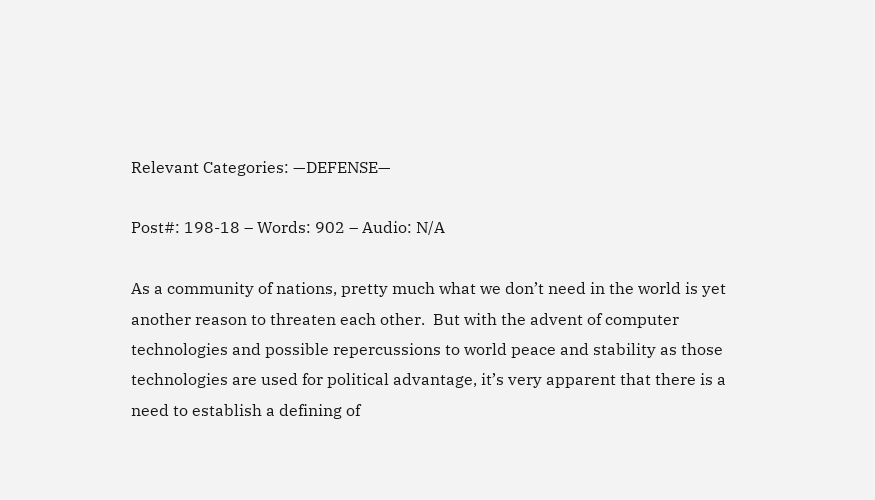Relevant Categories: —DEFENSE—

Post#: 198-18 – Words: 902 – Audio: N/A

As a community of nations, pretty much what we don’t need in the world is yet another reason to threaten each other.  But with the advent of computer technologies and possible repercussions to world peace and stability as those technologies are used for political advantage, it’s very apparent that there is a need to establish a defining of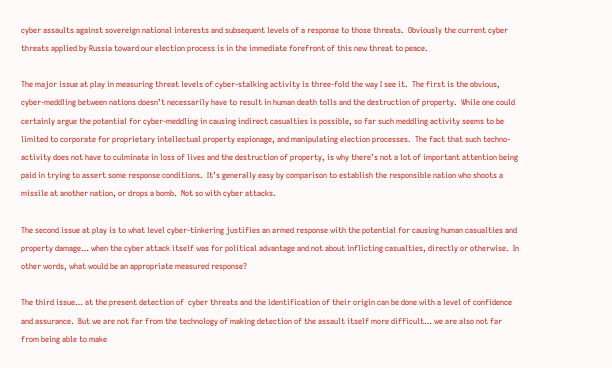cyber assaults against sovereign national interests and subsequent levels of a response to those threats.  Obviously the current cyber threats applied by Russia toward our election process is in the immediate forefront of this new threat to peace.

The major issue at play in measuring threat levels of cyber-stalking activity is three-fold the way I see it.  The first is the obvious, cyber-meddling between nations doesn’t necessarily have to result in human death tolls and the destruction of property.  While one could certainly argue the potential for cyber-meddling in causing indirect casualties is possible, so far such meddling activity seems to be limited to corporate for proprietary intellectual property espionage, and manipulating election processes.  The fact that such techno-activity does not have to culminate in loss of lives and the destruction of property, is why there’s not a lot of important attention being paid in trying to assert some response conditions.  It’s generally easy by comparison to establish the responsible nation who shoots a missile at another nation, or drops a bomb.  Not so with cyber attacks.

The second issue at play is to what level cyber-tinkering justifies an armed response with the potential for causing human casualties and property damage… when the cyber attack itself was for political advantage and not about inflicting casualties, directly or otherwise.  In other words, what would be an appropriate measured response?

The third issue… at the present detection of  cyber threats and the identification of their origin can be done with a level of confidence and assurance.  But we are not far from the technology of making detection of the assault itself more difficult… we are also not far from being able to make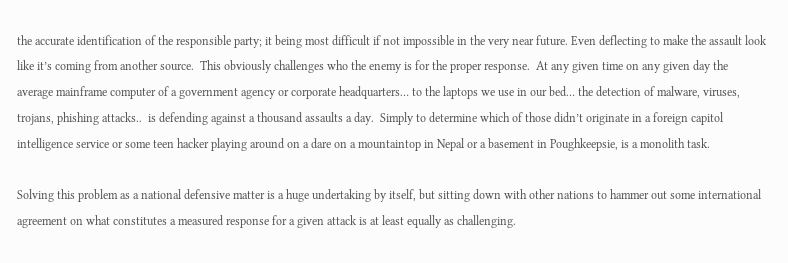the accurate identification of the responsible party; it being most difficult if not impossible in the very near future. Even deflecting to make the assault look like it’s coming from another source.  This obviously challenges who the enemy is for the proper response.  At any given time on any given day the average mainframe computer of a government agency or corporate headquarters… to the laptops we use in our bed… the detection of malware, viruses, trojans, phishing attacks..  is defending against a thousand assaults a day.  Simply to determine which of those didn’t originate in a foreign capitol intelligence service or some teen hacker playing around on a dare on a mountaintop in Nepal or a basement in Poughkeepsie, is a monolith task.

Solving this problem as a national defensive matter is a huge undertaking by itself, but sitting down with other nations to hammer out some international agreement on what constitutes a measured response for a given attack is at least equally as challenging.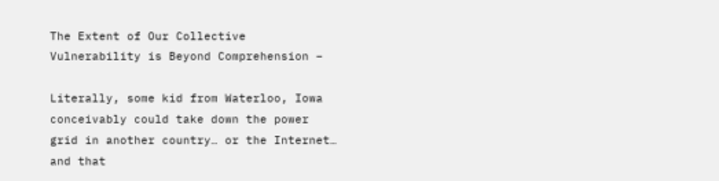The Extent of Our Collective Vulnerability is Beyond Comprehension –

Literally, some kid from Waterloo, Iowa conceivably could take down the power grid in another country… or the Internet… and that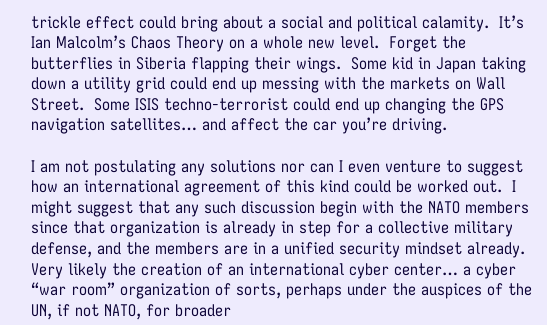trickle effect could bring about a social and political calamity.  It’s Ian Malcolm’s Chaos Theory on a whole new level.  Forget the butterflies in Siberia flapping their wings.  Some kid in Japan taking down a utility grid could end up messing with the markets on Wall Street.  Some ISIS techno-terrorist could end up changing the GPS navigation satellites… and affect the car you’re driving.

I am not postulating any solutions nor can I even venture to suggest how an international agreement of this kind could be worked out.  I might suggest that any such discussion begin with the NATO members since that organization is already in step for a collective military defense, and the members are in a unified security mindset already.  Very likely the creation of an international cyber center… a cyber “war room” organization of sorts, perhaps under the auspices of the UN, if not NATO, for broader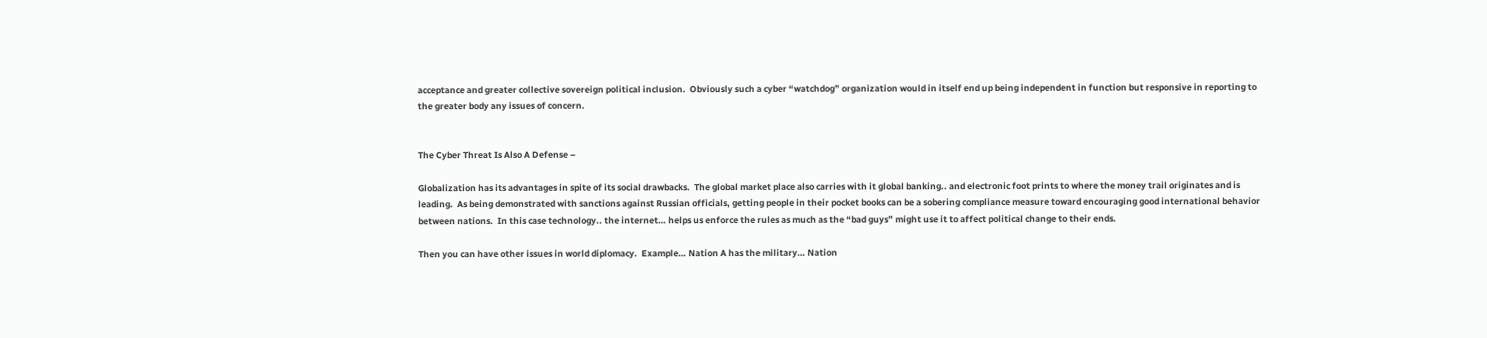acceptance and greater collective sovereign political inclusion.  Obviously such a cyber “watchdog” organization would in itself end up being independent in function but responsive in reporting to the greater body any issues of concern.


The Cyber Threat Is Also A Defense –

Globalization has its advantages in spite of its social drawbacks.  The global market place also carries with it global banking.. and electronic foot prints to where the money trail originates and is leading.  As being demonstrated with sanctions against Russian officials, getting people in their pocket books can be a sobering compliance measure toward encouraging good international behavior between nations.  In this case technology.. the internet… helps us enforce the rules as much as the “bad guys” might use it to affect political change to their ends.

Then you can have other issues in world diplomacy.  Example… Nation A has the military… Nation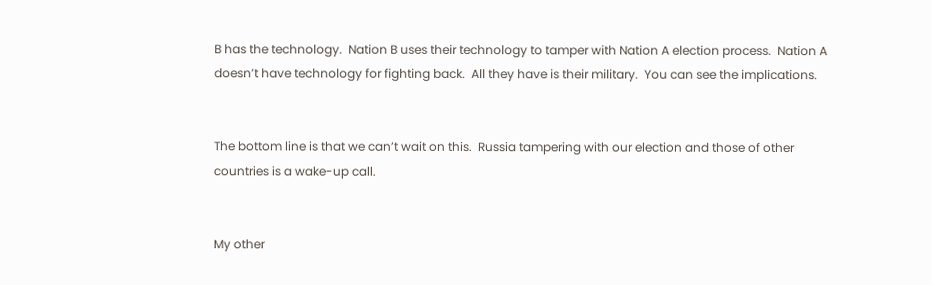B has the technology.  Nation B uses their technology to tamper with Nation A election process.  Nation A doesn’t have technology for fighting back.  All they have is their military.  You can see the implications.


The bottom line is that we can’t wait on this.  Russia tampering with our election and those of other countries is a wake-up call.


My other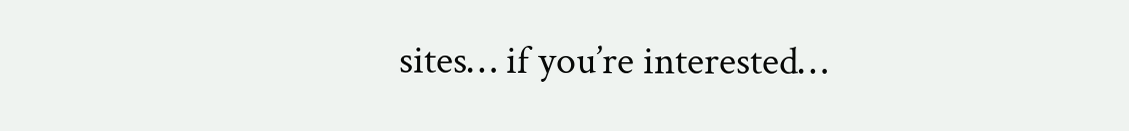sites… if you’re interested…